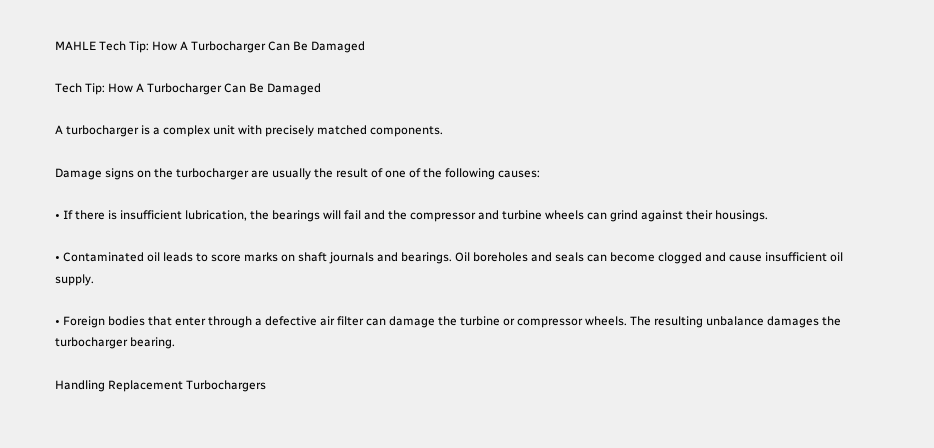MAHLE Tech Tip: How A Turbocharger Can Be Damaged

Tech Tip: How A Turbocharger Can Be Damaged

A turbocharger is a complex unit with precisely matched components.

Damage signs on the turbocharger are usually the result of one of the following causes:

• If there is insufficient lubrication, the bearings will fail and the compressor and turbine wheels can grind against their housings.

• Contaminated oil leads to score marks on shaft journals and bearings. Oil boreholes and seals can become clogged and cause insufficient oil supply.

• Foreign bodies that enter through a defective air filter can damage the turbine or compressor wheels. The resulting unbalance damages the turbocharger bearing.

Handling Replacement Turbochargers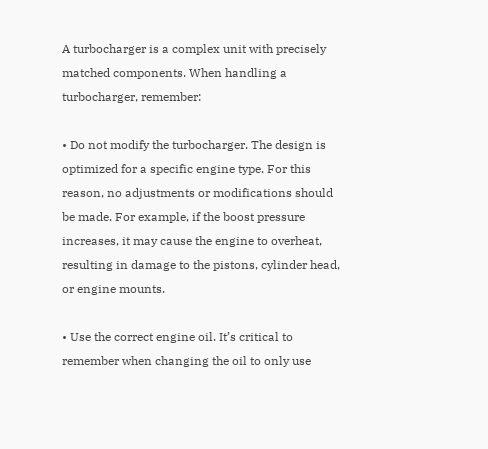A turbocharger is a complex unit with precisely matched components. When handling a turbocharger, remember:

• Do not modify the turbocharger. The design is optimized for a specific engine type. For this reason, no adjustments or modifications should be made. For example, if the boost pressure increases, it may cause the engine to overheat, resulting in damage to the pistons, cylinder head, or engine mounts.

• Use the correct engine oil. It’s critical to remember when changing the oil to only use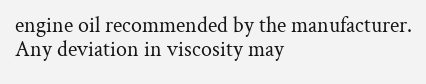engine oil recommended by the manufacturer. Any deviation in viscosity may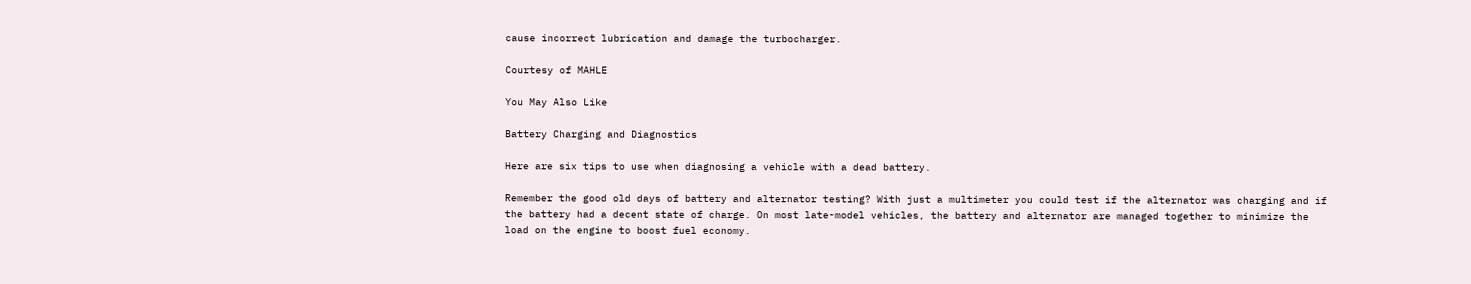cause incorrect lubrication and damage the turbocharger.

Courtesy of MAHLE

You May Also Like

Battery Charging and Diagnostics

Here are six tips to use when diagnosing a vehicle with a dead battery.

Remember the good old days of battery and alternator testing? With just a multimeter you could test if the alternator was charging and if the battery had a decent state of charge. On most late-model vehicles, the battery and alternator are managed together to minimize the load on the engine to boost fuel economy.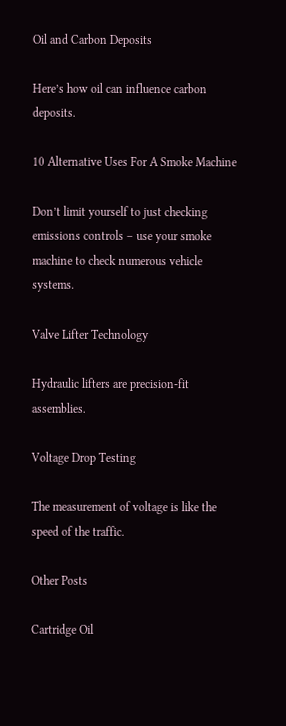Oil and Carbon Deposits

Here’s how oil can influence carbon deposits.

10 Alternative Uses For A Smoke Machine

Don’t limit yourself to just checking emissions controls – use your smoke machine to check numerous vehicle systems.

Valve Lifter Technology

Hydraulic lifters are precision-fit assemblies.

Voltage Drop Testing

The measurement of voltage is like the speed of the traffic.

Other Posts

Cartridge Oil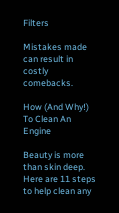Filters

Mistakes made can result in costly comebacks.

How (And Why!) To Clean An Engine

Beauty is more than skin deep. Here are 11 steps to help clean any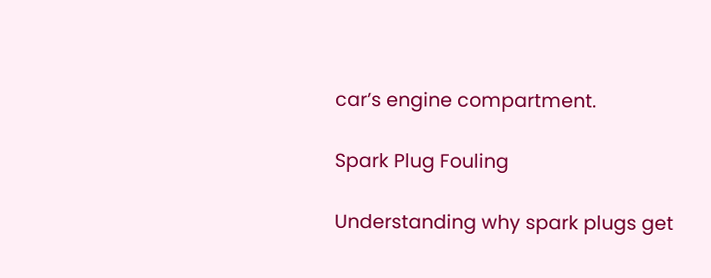car’s engine compartment.

Spark Plug Fouling

Understanding why spark plugs get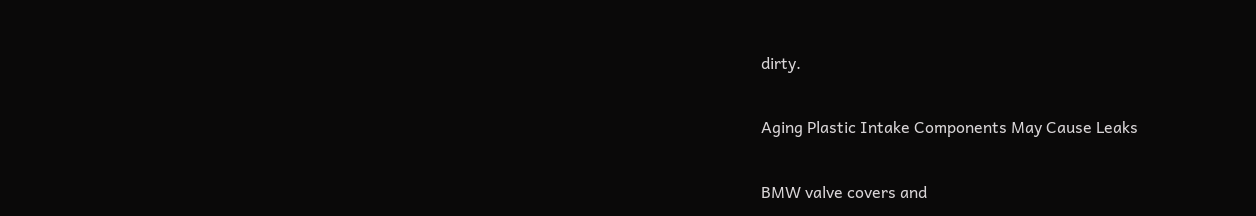dirty.

Aging Plastic Intake Components May Cause Leaks

BMW valve covers and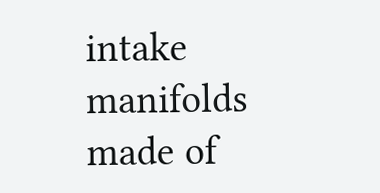intake manifolds made of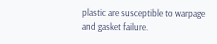plastic are susceptible to warpage and gasket failure.